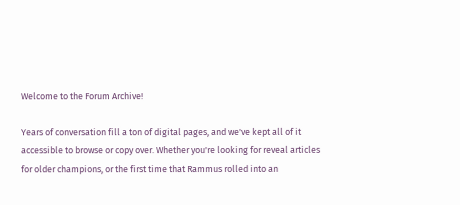Welcome to the Forum Archive!

Years of conversation fill a ton of digital pages, and we've kept all of it accessible to browse or copy over. Whether you're looking for reveal articles for older champions, or the first time that Rammus rolled into an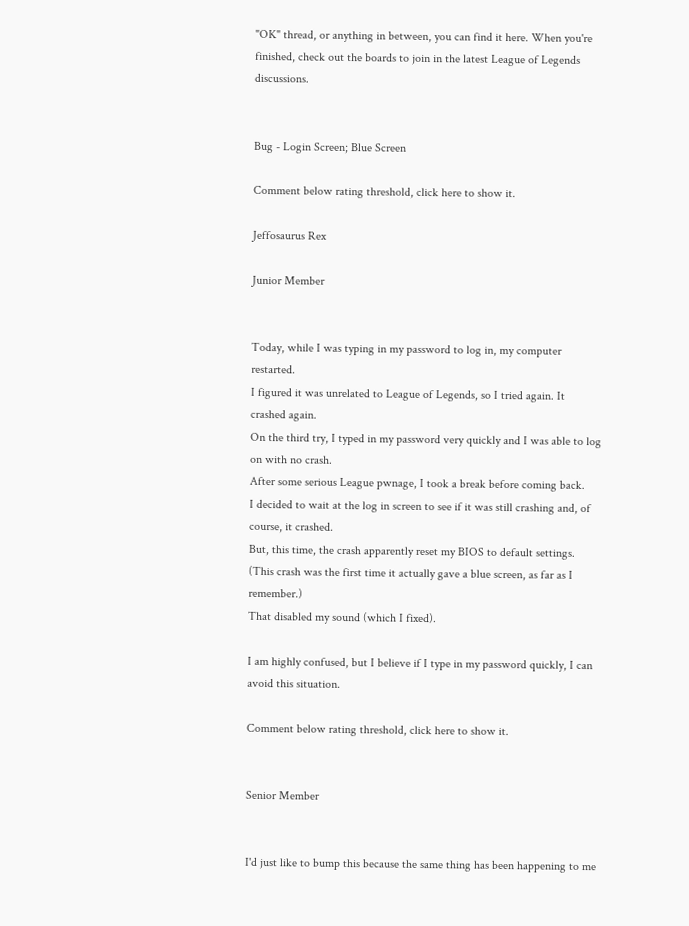"OK" thread, or anything in between, you can find it here. When you're finished, check out the boards to join in the latest League of Legends discussions.


Bug - Login Screen; Blue Screen

Comment below rating threshold, click here to show it.

Jeffosaurus Rex

Junior Member


Today, while I was typing in my password to log in, my computer restarted.
I figured it was unrelated to League of Legends, so I tried again. It crashed again.
On the third try, I typed in my password very quickly and I was able to log on with no crash.
After some serious League pwnage, I took a break before coming back.
I decided to wait at the log in screen to see if it was still crashing and, of course, it crashed.
But, this time, the crash apparently reset my BIOS to default settings. (This crash was the first time it actually gave a blue screen, as far as I remember.)
That disabled my sound (which I fixed).

I am highly confused, but I believe if I type in my password quickly, I can avoid this situation.

Comment below rating threshold, click here to show it.


Senior Member


I'd just like to bump this because the same thing has been happening to me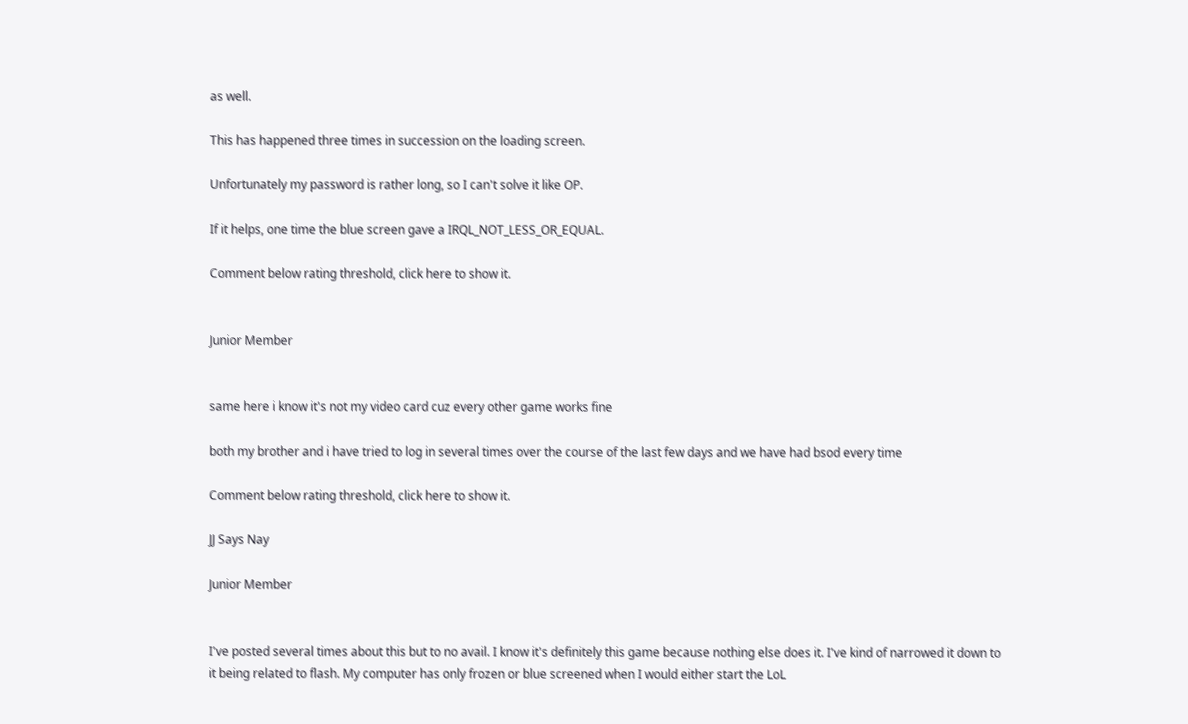as well.

This has happened three times in succession on the loading screen.

Unfortunately my password is rather long, so I can't solve it like OP.

If it helps, one time the blue screen gave a IRQL_NOT_LESS_OR_EQUAL.

Comment below rating threshold, click here to show it.


Junior Member


same here i know it's not my video card cuz every other game works fine

both my brother and i have tried to log in several times over the course of the last few days and we have had bsod every time

Comment below rating threshold, click here to show it.

JJ Says Nay

Junior Member


I've posted several times about this but to no avail. I know it's definitely this game because nothing else does it. I've kind of narrowed it down to it being related to flash. My computer has only frozen or blue screened when I would either start the LoL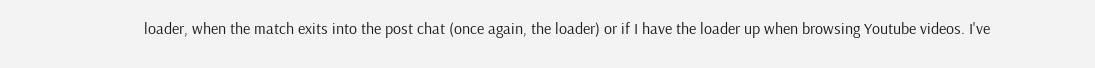loader, when the match exits into the post chat (once again, the loader) or if I have the loader up when browsing Youtube videos. I've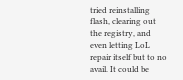tried reinstalling flash, clearing out the registry, and even letting LoL repair itself but to no avail. It could be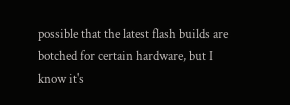possible that the latest flash builds are botched for certain hardware, but I know it's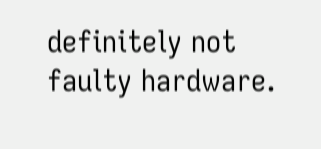definitely not faulty hardware.